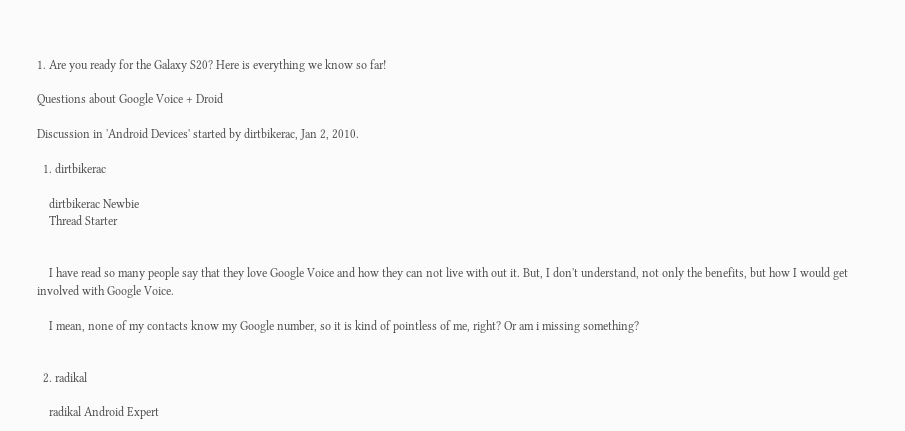1. Are you ready for the Galaxy S20? Here is everything we know so far!

Questions about Google Voice + Droid

Discussion in 'Android Devices' started by dirtbikerac, Jan 2, 2010.

  1. dirtbikerac

    dirtbikerac Newbie
    Thread Starter


    I have read so many people say that they love Google Voice and how they can not live with out it. But, I don't understand, not only the benefits, but how I would get involved with Google Voice.

    I mean, none of my contacts know my Google number, so it is kind of pointless of me, right? Or am i missing something?


  2. radikal

    radikal Android Expert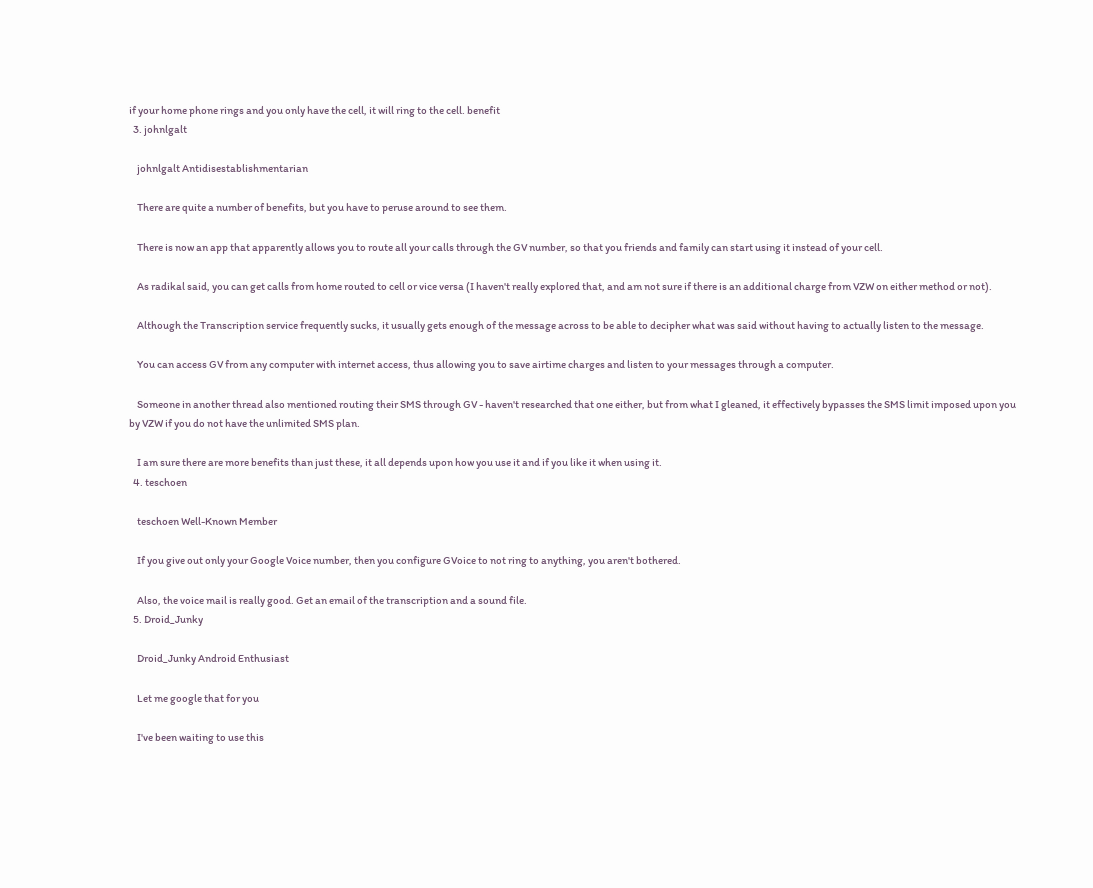if your home phone rings and you only have the cell, it will ring to the cell. benefit
  3. johnlgalt

    johnlgalt Antidisestablishmentarian

    There are quite a number of benefits, but you have to peruse around to see them.

    There is now an app that apparently allows you to route all your calls through the GV number, so that you friends and family can start using it instead of your cell.

    As radikal said, you can get calls from home routed to cell or vice versa (I haven't really explored that, and am not sure if there is an additional charge from VZW on either method or not).

    Although the Transcription service frequently sucks, it usually gets enough of the message across to be able to decipher what was said without having to actually listen to the message.

    You can access GV from any computer with internet access, thus allowing you to save airtime charges and listen to your messages through a computer.

    Someone in another thread also mentioned routing their SMS through GV - haven't researched that one either, but from what I gleaned, it effectively bypasses the SMS limit imposed upon you by VZW if you do not have the unlimited SMS plan.

    I am sure there are more benefits than just these, it all depends upon how you use it and if you like it when using it.
  4. teschoen

    teschoen Well-Known Member

    If you give out only your Google Voice number, then you configure GVoice to not ring to anything, you aren't bothered.

    Also, the voice mail is really good. Get an email of the transcription and a sound file.
  5. Droid_Junky

    Droid_Junky Android Enthusiast

    Let me google that for you

    I've been waiting to use this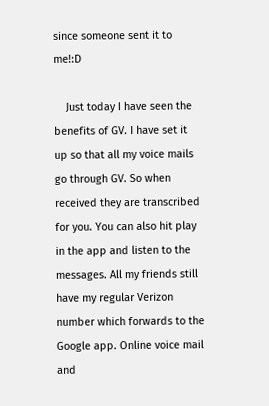since someone sent it to me!:D

    Just today I have seen the benefits of GV. I have set it up so that all my voice mails go through GV. So when received they are transcribed for you. You can also hit play in the app and listen to the messages. All my friends still have my regular Verizon number which forwards to the Google app. Online voice mail and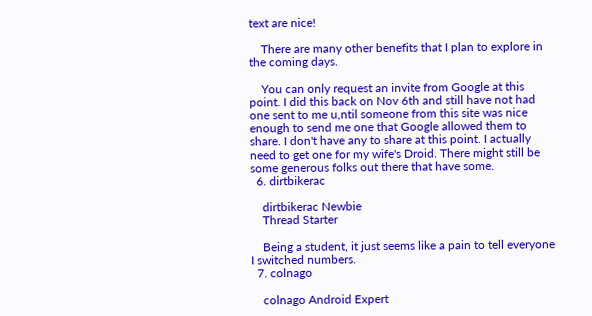text are nice!

    There are many other benefits that I plan to explore in the coming days.

    You can only request an invite from Google at this point. I did this back on Nov 6th and still have not had one sent to me u,ntil someone from this site was nice enough to send me one that Google allowed them to share. I don't have any to share at this point. I actually need to get one for my wife's Droid. There might still be some generous folks out there that have some.
  6. dirtbikerac

    dirtbikerac Newbie
    Thread Starter

    Being a student, it just seems like a pain to tell everyone I switched numbers.
  7. colnago

    colnago Android Expert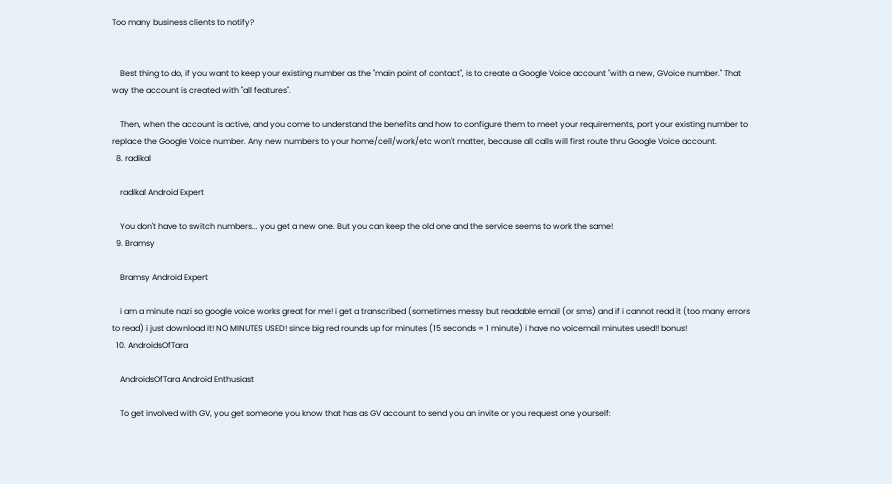Too many business clients to notify?


    Best thing to do, if you want to keep your existing number as the "main point of contact", is to create a Google Voice account "with a new, GVoice number." That way the account is created with "all features".

    Then, when the account is active, and you come to understand the benefits and how to configure them to meet your requirements, port your existing number to replace the Google Voice number. Any new numbers to your home/cell/work/etc won't matter, because all calls will first route thru Google Voice account.
  8. radikal

    radikal Android Expert

    You don't have to switch numbers... you get a new one. But you can keep the old one and the service seems to work the same!
  9. Bramsy

    Bramsy Android Expert

    i am a minute nazi so google voice works great for me! i get a transcribed (sometimes messy but readable email (or sms) and if i cannot read it (too many errors to read) i just download it! NO MINUTES USED! since big red rounds up for minutes (15 seconds = 1 minute) i have no voicemail minutes used!! bonus!
  10. AndroidsOfTara

    AndroidsOfTara Android Enthusiast

    To get involved with GV, you get someone you know that has as GV account to send you an invite or you request one yourself: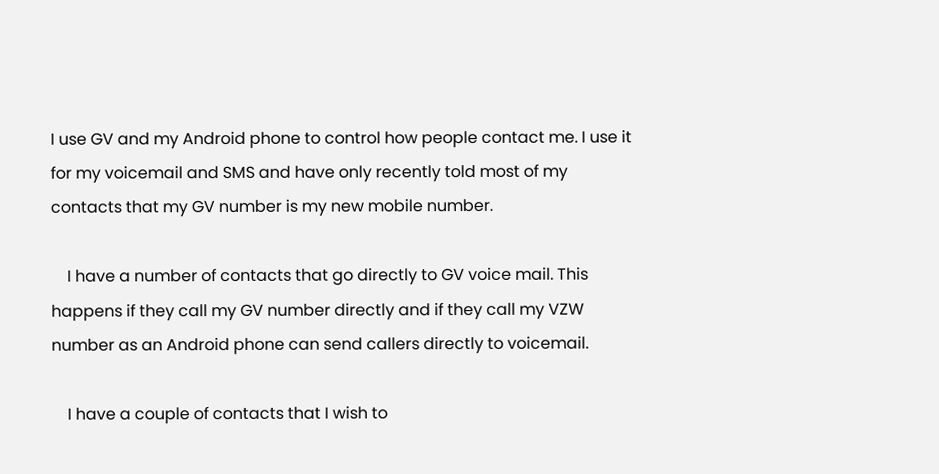I use GV and my Android phone to control how people contact me. I use it for my voicemail and SMS and have only recently told most of my contacts that my GV number is my new mobile number.

    I have a number of contacts that go directly to GV voice mail. This happens if they call my GV number directly and if they call my VZW number as an Android phone can send callers directly to voicemail.

    I have a couple of contacts that I wish to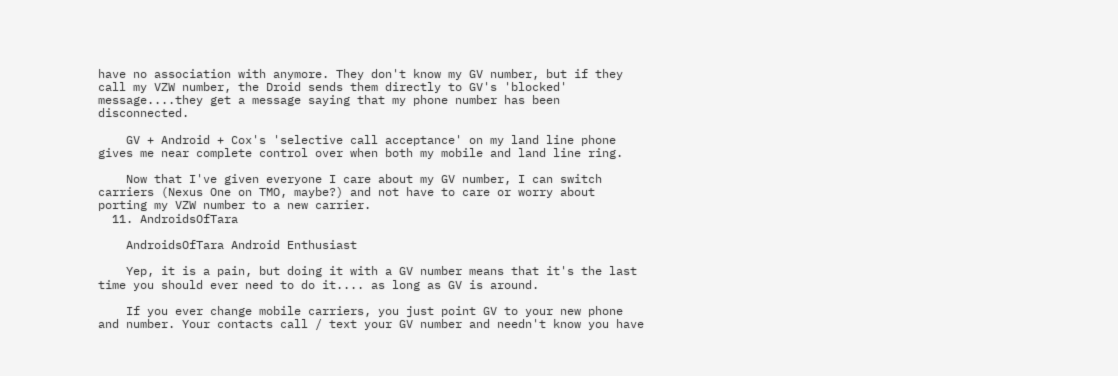have no association with anymore. They don't know my GV number, but if they call my VZW number, the Droid sends them directly to GV's 'blocked' message....they get a message saying that my phone number has been disconnected.

    GV + Android + Cox's 'selective call acceptance' on my land line phone gives me near complete control over when both my mobile and land line ring.

    Now that I've given everyone I care about my GV number, I can switch carriers (Nexus One on TMO, maybe?) and not have to care or worry about porting my VZW number to a new carrier.
  11. AndroidsOfTara

    AndroidsOfTara Android Enthusiast

    Yep, it is a pain, but doing it with a GV number means that it's the last time you should ever need to do it.... as long as GV is around.

    If you ever change mobile carriers, you just point GV to your new phone and number. Your contacts call / text your GV number and needn't know you have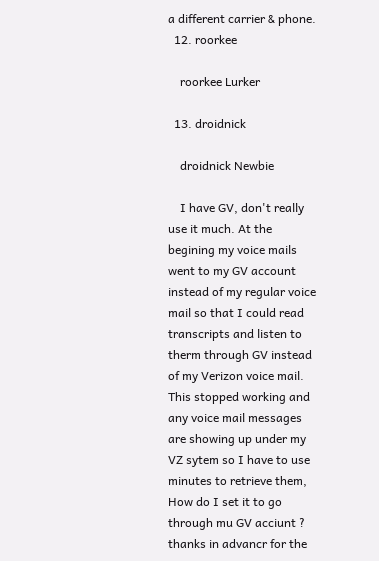a different carrier & phone.
  12. roorkee

    roorkee Lurker

  13. droidnick

    droidnick Newbie

    I have GV, don't really use it much. At the begining my voice mails went to my GV account instead of my regular voice mail so that I could read transcripts and listen to therm through GV instead of my Verizon voice mail. This stopped working and any voice mail messages are showing up under my VZ sytem so I have to use minutes to retrieve them, How do I set it to go through mu GV acciunt ? thanks in advancr for the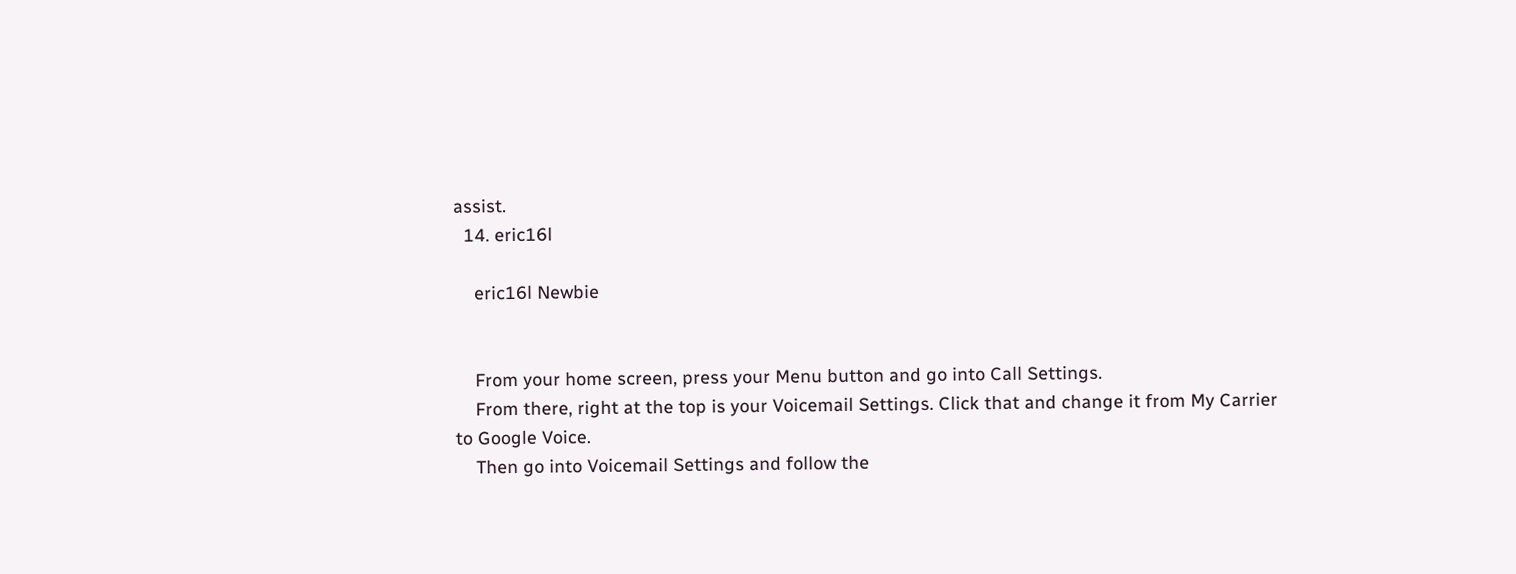assist.
  14. eric16l

    eric16l Newbie


    From your home screen, press your Menu button and go into Call Settings.
    From there, right at the top is your Voicemail Settings. Click that and change it from My Carrier to Google Voice.
    Then go into Voicemail Settings and follow the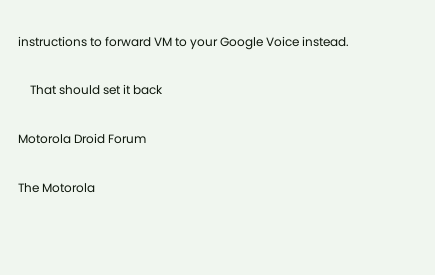instructions to forward VM to your Google Voice instead.

    That should set it back

Motorola Droid Forum

The Motorola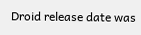Droid release date was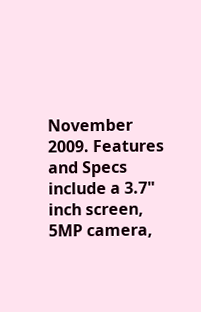November 2009. Features and Specs include a 3.7" inch screen, 5MP camera,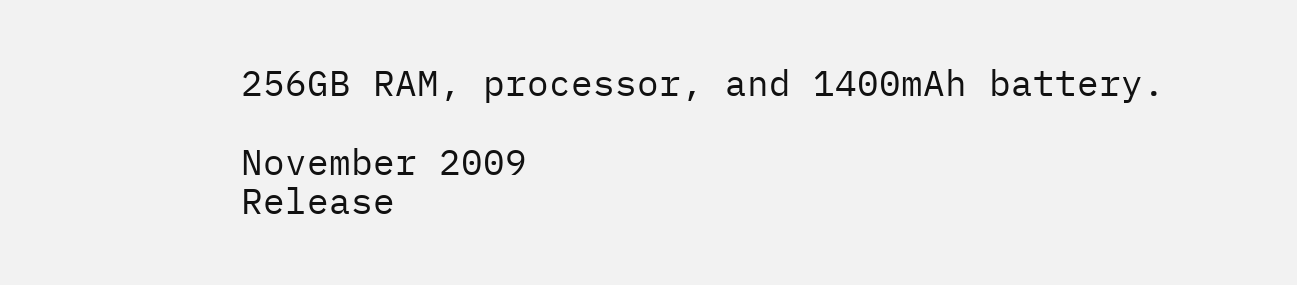256GB RAM, processor, and 1400mAh battery.

November 2009
Release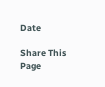Date

Share This Page